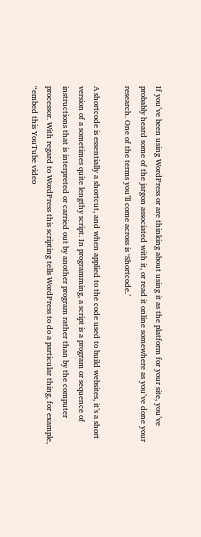If you’ve been using WordPress or are thinking about using it as the platform for your site, you’ve probably heard some of the jargon associated with it, or read it online somewhere as you’ve done your research. One of the terms you’ll come across is ‘Shortcode.’

A shortcode is essentially a shortcut, and when applied to the code used to build websites, it’s a short version of a sometimes quite lengthy script. In programming, a script is a program or sequence of instructions that is interpreted or carried out by another program rather than by the computer processor. With regard to WordPress this scripting tells WordPress to do a particular thing, for example, “embed this YouTube video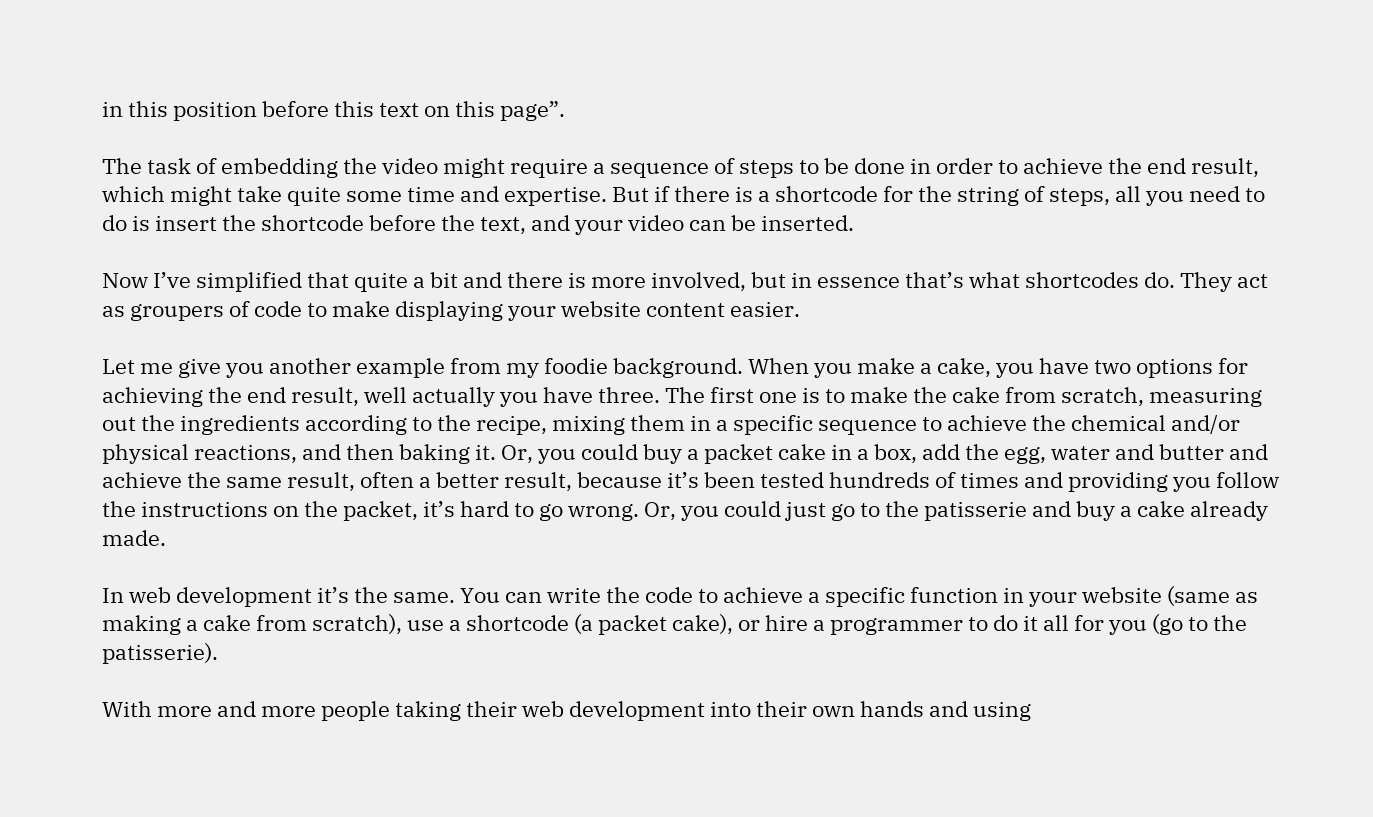in this position before this text on this page”.

The task of embedding the video might require a sequence of steps to be done in order to achieve the end result, which might take quite some time and expertise. But if there is a shortcode for the string of steps, all you need to do is insert the shortcode before the text, and your video can be inserted.

Now I’ve simplified that quite a bit and there is more involved, but in essence that’s what shortcodes do. They act as groupers of code to make displaying your website content easier.

Let me give you another example from my foodie background. When you make a cake, you have two options for achieving the end result, well actually you have three. The first one is to make the cake from scratch, measuring out the ingredients according to the recipe, mixing them in a specific sequence to achieve the chemical and/or physical reactions, and then baking it. Or, you could buy a packet cake in a box, add the egg, water and butter and achieve the same result, often a better result, because it’s been tested hundreds of times and providing you follow the instructions on the packet, it’s hard to go wrong. Or, you could just go to the patisserie and buy a cake already made.

In web development it’s the same. You can write the code to achieve a specific function in your website (same as making a cake from scratch), use a shortcode (a packet cake), or hire a programmer to do it all for you (go to the patisserie).

With more and more people taking their web development into their own hands and using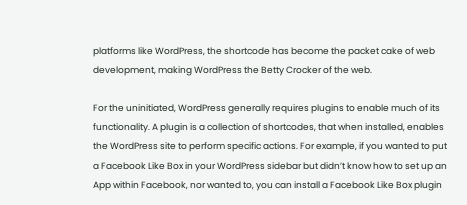platforms like WordPress, the shortcode has become the packet cake of web development, making WordPress the Betty Crocker of the web.

For the uninitiated, WordPress generally requires plugins to enable much of its functionality. A plugin is a collection of shortcodes, that when installed, enables the WordPress site to perform specific actions. For example, if you wanted to put a Facebook Like Box in your WordPress sidebar but didn’t know how to set up an App within Facebook, nor wanted to, you can install a Facebook Like Box plugin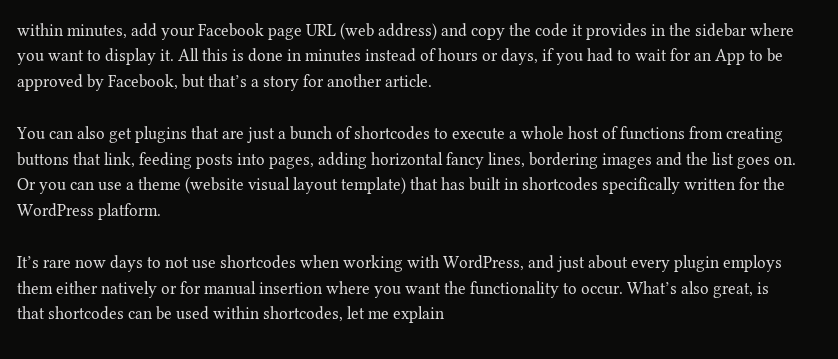within minutes, add your Facebook page URL (web address) and copy the code it provides in the sidebar where you want to display it. All this is done in minutes instead of hours or days, if you had to wait for an App to be approved by Facebook, but that’s a story for another article.

You can also get plugins that are just a bunch of shortcodes to execute a whole host of functions from creating buttons that link, feeding posts into pages, adding horizontal fancy lines, bordering images and the list goes on. Or you can use a theme (website visual layout template) that has built in shortcodes specifically written for the WordPress platform.

It’s rare now days to not use shortcodes when working with WordPress, and just about every plugin employs them either natively or for manual insertion where you want the functionality to occur. What’s also great, is that shortcodes can be used within shortcodes, let me explain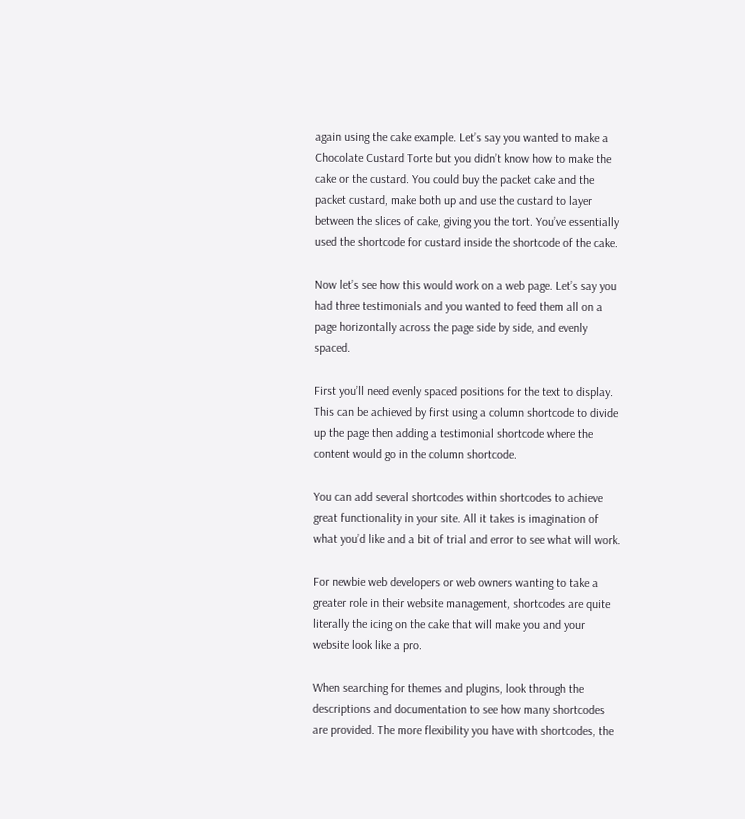again using the cake example. Let’s say you wanted to make a Chocolate Custard Torte but you didn’t know how to make the cake or the custard. You could buy the packet cake and the packet custard, make both up and use the custard to layer between the slices of cake, giving you the tort. You’ve essentially used the shortcode for custard inside the shortcode of the cake.

Now let’s see how this would work on a web page. Let’s say you had three testimonials and you wanted to feed them all on a page horizontally across the page side by side, and evenly spaced.

First you’ll need evenly spaced positions for the text to display. This can be achieved by first using a column shortcode to divide up the page then adding a testimonial shortcode where the content would go in the column shortcode.

You can add several shortcodes within shortcodes to achieve great functionality in your site. All it takes is imagination of what you’d like and a bit of trial and error to see what will work.

For newbie web developers or web owners wanting to take a greater role in their website management, shortcodes are quite literally the icing on the cake that will make you and your website look like a pro.

When searching for themes and plugins, look through the descriptions and documentation to see how many shortcodes are provided. The more flexibility you have with shortcodes, the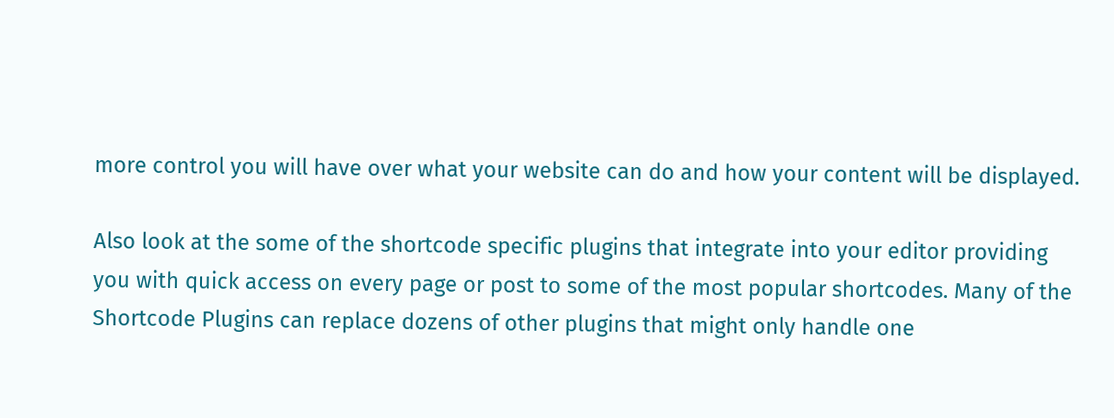more control you will have over what your website can do and how your content will be displayed.

Also look at the some of the shortcode specific plugins that integrate into your editor providing you with quick access on every page or post to some of the most popular shortcodes. Many of the Shortcode Plugins can replace dozens of other plugins that might only handle one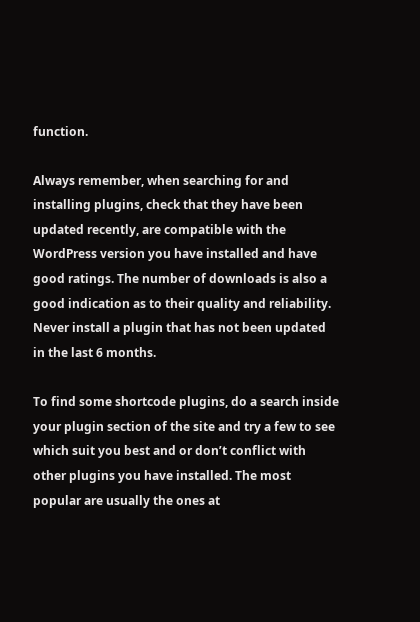function.

Always remember, when searching for and installing plugins, check that they have been updated recently, are compatible with the WordPress version you have installed and have good ratings. The number of downloads is also a good indication as to their quality and reliability. Never install a plugin that has not been updated in the last 6 months.

To find some shortcode plugins, do a search inside your plugin section of the site and try a few to see which suit you best and or don’t conflict with other plugins you have installed. The most popular are usually the ones at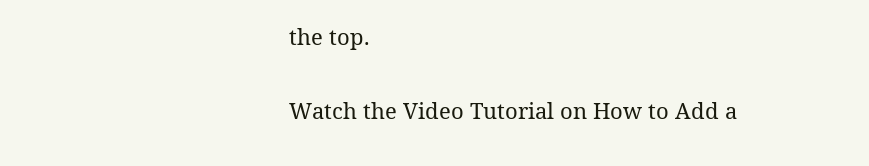the top.

Watch the Video Tutorial on How to Add a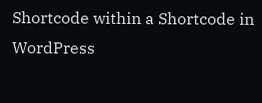Shortcode within a Shortcode in WordPress